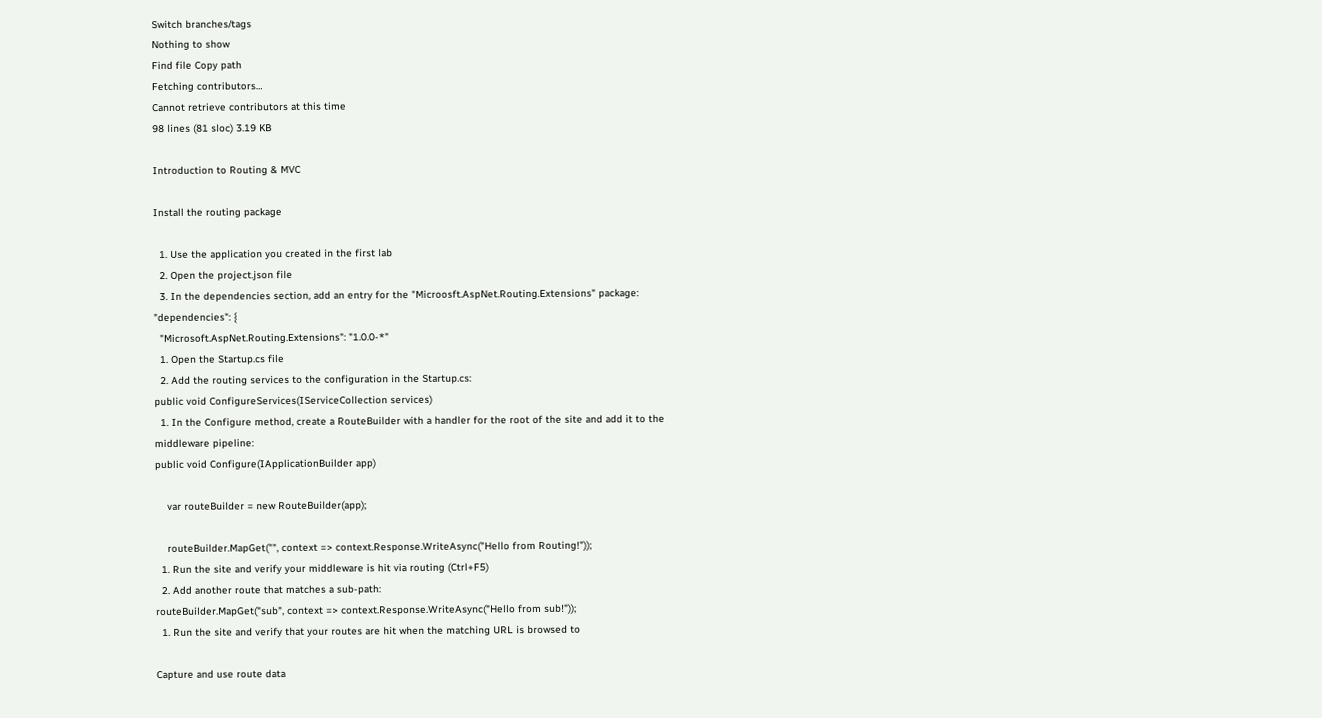Switch branches/tags
Nothing to show
Find file Copy path
Fetching contributors…
Cannot retrieve contributors at this time
98 lines (81 sloc) 3.19 KB

Introduction to Routing & MVC

Install the routing package

  1. Use the application you created in the first lab
  2. Open the project.json file
  3. In the dependencies section, add an entry for the "Microosft.AspNet.Routing.Extensions" package:
"dependencies": {
  "Microsoft.AspNet.Routing.Extensions": "1.0.0-*"
  1. Open the Startup.cs file
  2. Add the routing services to the configuration in the Startup.cs:
public void ConfigureServices(IServiceCollection services)
  1. In the Configure method, create a RouteBuilder with a handler for the root of the site and add it to the middleware pipeline:
public void Configure(IApplicationBuilder app)

    var routeBuilder = new RouteBuilder(app);

    routeBuilder.MapGet("", context => context.Response.WriteAsync("Hello from Routing!"));
  1. Run the site and verify your middleware is hit via routing (Ctrl+F5)
  2. Add another route that matches a sub-path:
routeBuilder.MapGet("sub", context => context.Response.WriteAsync("Hello from sub!"));
  1. Run the site and verify that your routes are hit when the matching URL is browsed to

Capture and use route data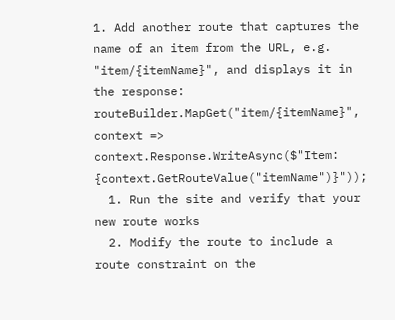1. Add another route that captures the name of an item from the URL, e.g. "item/{itemName}", and displays it in the response:
routeBuilder.MapGet("item/{itemName}", context => context.Response.WriteAsync($"Item: {context.GetRouteValue("itemName")}"));
  1. Run the site and verify that your new route works
  2. Modify the route to include a route constraint on the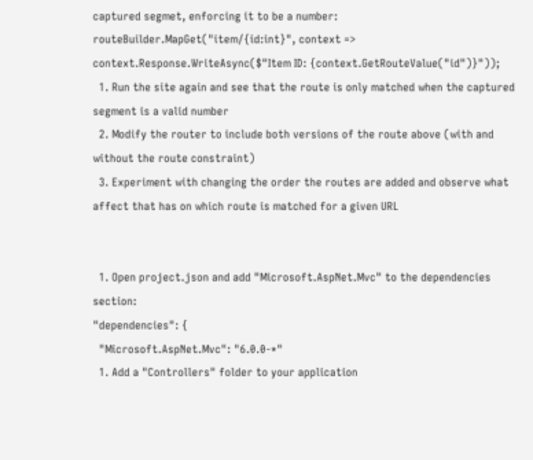captured segmet, enforcing it to be a number:
routeBuilder.MapGet("item/{id:int}", context => context.Response.WriteAsync($"Item ID: {context.GetRouteValue("id")}"));
  1. Run the site again and see that the route is only matched when the captured segment is a valid number
  2. Modify the router to include both versions of the route above (with and without the route constraint)
  3. Experiment with changing the order the routes are added and observe what affect that has on which route is matched for a given URL


  1. Open project.json and add "Microsoft.AspNet.Mvc" to the dependencies section:
"dependencies": {
  "Microsoft.AspNet.Mvc": "6.0.0-*"
  1. Add a "Controllers" folder to your application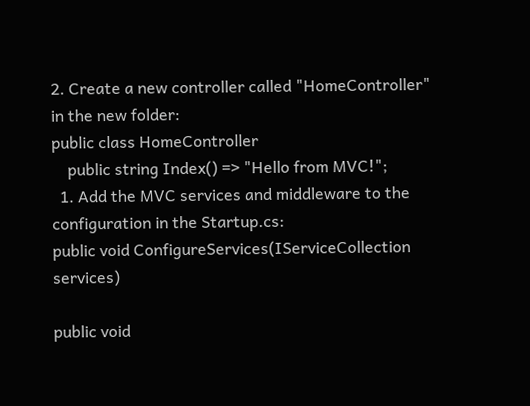2. Create a new controller called "HomeController" in the new folder:
public class HomeController
    public string Index() => "Hello from MVC!";
  1. Add the MVC services and middleware to the configuration in the Startup.cs:
public void ConfigureServices(IServiceCollection services)

public void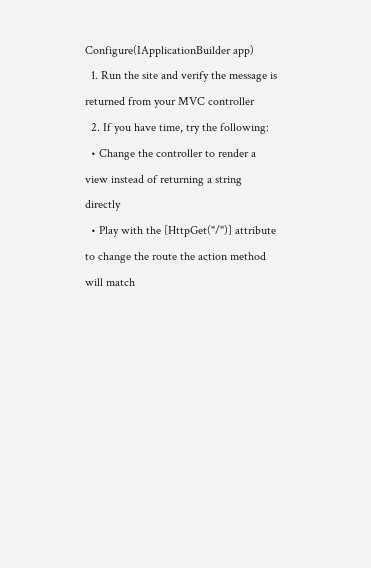Configure(IApplicationBuilder app)
  1. Run the site and verify the message is returned from your MVC controller
  2. If you have time, try the following:
  • Change the controller to render a view instead of returning a string directly
  • Play with the [HttpGet("/")] attribute to change the route the action method will match